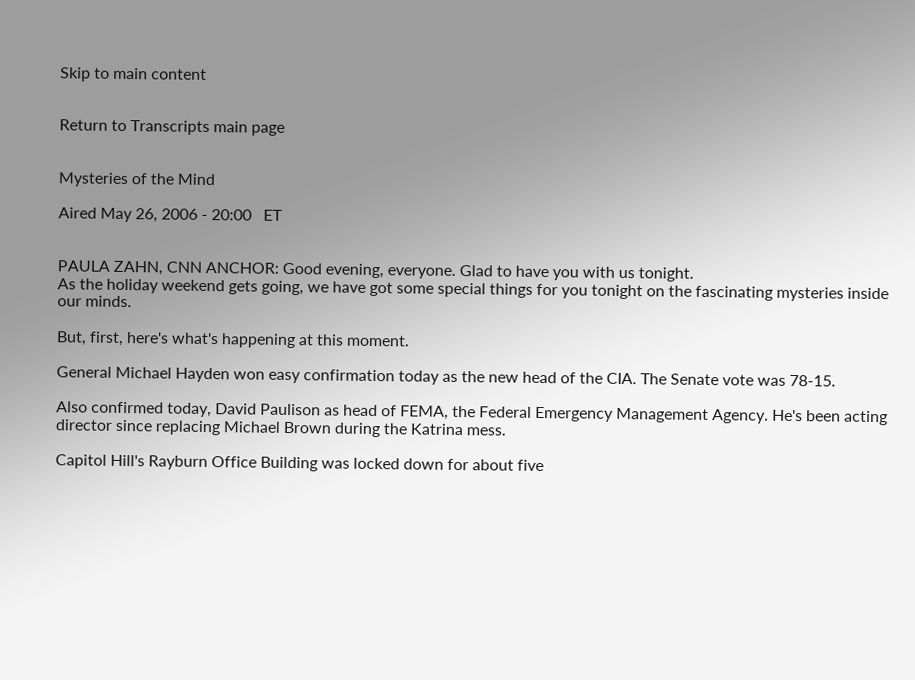Skip to main content


Return to Transcripts main page


Mysteries of the Mind

Aired May 26, 2006 - 20:00   ET


PAULA ZAHN, CNN ANCHOR: Good evening, everyone. Glad to have you with us tonight.
As the holiday weekend gets going, we have got some special things for you tonight on the fascinating mysteries inside our minds.

But, first, here's what's happening at this moment.

General Michael Hayden won easy confirmation today as the new head of the CIA. The Senate vote was 78-15.

Also confirmed today, David Paulison as head of FEMA, the Federal Emergency Management Agency. He's been acting director since replacing Michael Brown during the Katrina mess.

Capitol Hill's Rayburn Office Building was locked down for about five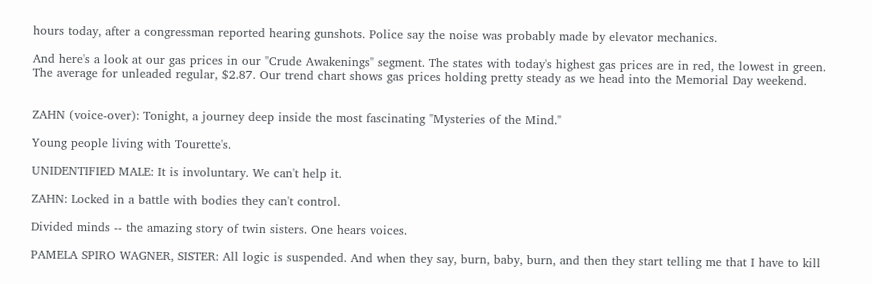hours today, after a congressman reported hearing gunshots. Police say the noise was probably made by elevator mechanics.

And here's a look at our gas prices in our "Crude Awakenings" segment. The states with today's highest gas prices are in red, the lowest in green. The average for unleaded regular, $2.87. Our trend chart shows gas prices holding pretty steady as we head into the Memorial Day weekend.


ZAHN (voice-over): Tonight, a journey deep inside the most fascinating "Mysteries of the Mind."

Young people living with Tourette's.

UNIDENTIFIED MALE: It is involuntary. We can't help it.

ZAHN: Locked in a battle with bodies they can't control.

Divided minds -- the amazing story of twin sisters. One hears voices.

PAMELA SPIRO WAGNER, SISTER: All logic is suspended. And when they say, burn, baby, burn, and then they start telling me that I have to kill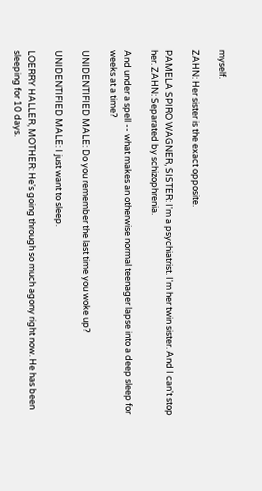myself.

ZAHN: Her sister is the exact opposite.

PAMELA SPIRO WAGNER, SISTER: I'm a psychiatrist. I'm her twin sister. And I can't stop her. ZAHN: Separated by schizophrenia.

And under a spell -- what makes an otherwise normal teenager lapse into a deep sleep for weeks at a time?

UNIDENTIFIED MALE: Do you remember the last time you woke up?

UNIDENTIFIED MALE: I just want to sleep.

LOERRY HALLER, MOTHER: He's going through so much agony right now. He has been sleeping for 10 days.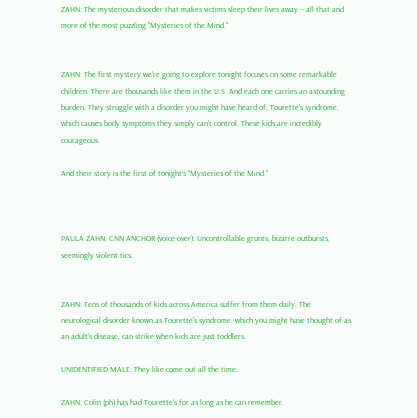ZAHN: The mysterious disorder that makes victims sleep their lives away -- all that and more of the most puzzling "Mysteries of the Mind."


ZAHN: The first mystery we're going to explore tonight focuses on some remarkable children. There are thousands like them in the U.S. And each one carries an astounding burden. They struggle with a disorder you might have heard of, Tourette's syndrome, which causes body symptoms they simply can't control. These kids are incredibly courageous.

And their story is the first of tonight's "Mysteries of the Mind."



PAULA ZAHN, CNN ANCHOR (voice-over): Uncontrollable grunts, bizarre outbursts, seemingly violent tics.


ZAHN: Tens of thousands of kids across America suffer from them daily. The neurological disorder known as Tourette's syndrome, which you might have thought of as an adult's disease, can strike when kids are just toddlers.

UNIDENTIFIED MALE: They like come out all the time.

ZAHN: Colin (ph) has had Tourette's for as long as he can remember.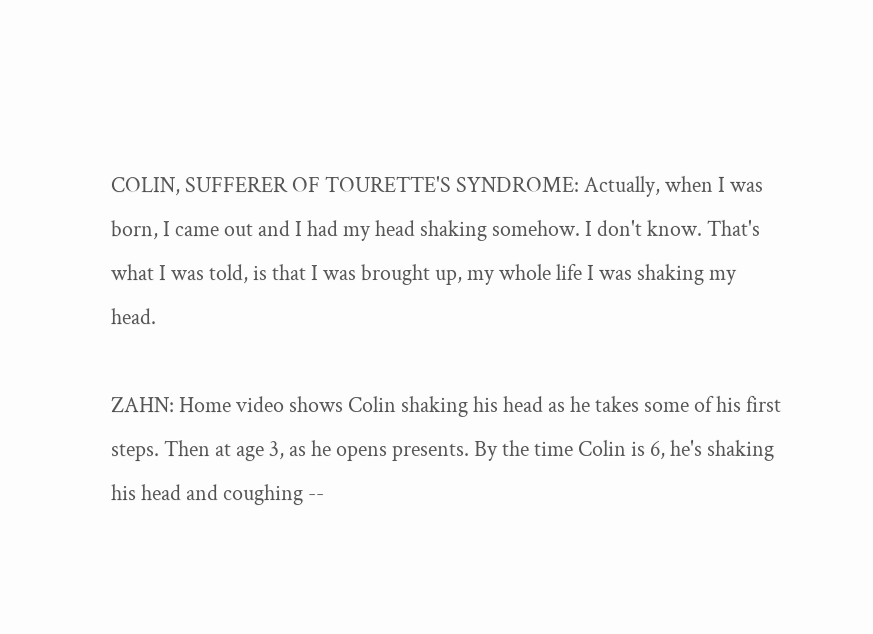COLIN, SUFFERER OF TOURETTE'S SYNDROME: Actually, when I was born, I came out and I had my head shaking somehow. I don't know. That's what I was told, is that I was brought up, my whole life I was shaking my head.

ZAHN: Home video shows Colin shaking his head as he takes some of his first steps. Then at age 3, as he opens presents. By the time Colin is 6, he's shaking his head and coughing --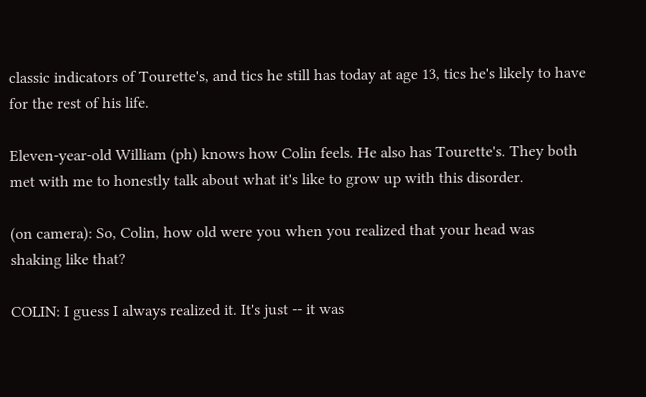classic indicators of Tourette's, and tics he still has today at age 13, tics he's likely to have for the rest of his life.

Eleven-year-old William (ph) knows how Colin feels. He also has Tourette's. They both met with me to honestly talk about what it's like to grow up with this disorder.

(on camera): So, Colin, how old were you when you realized that your head was shaking like that?

COLIN: I guess I always realized it. It's just -- it was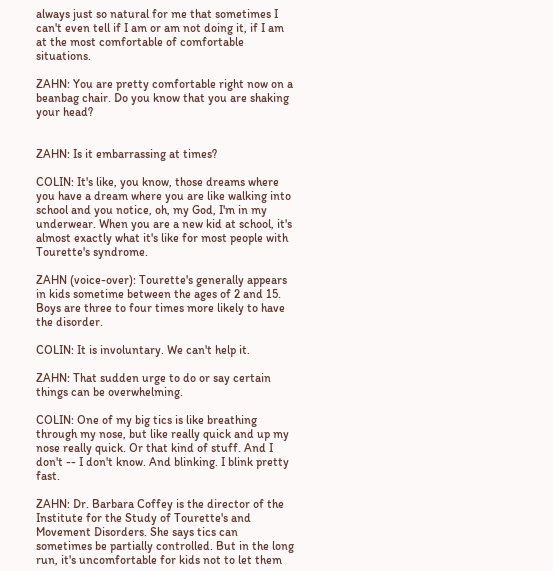always just so natural for me that sometimes I can't even tell if I am or am not doing it, if I am at the most comfortable of comfortable situations.

ZAHN: You are pretty comfortable right now on a beanbag chair. Do you know that you are shaking your head?


ZAHN: Is it embarrassing at times?

COLIN: It's like, you know, those dreams where you have a dream where you are like walking into school and you notice, oh, my God, I'm in my underwear. When you are a new kid at school, it's almost exactly what it's like for most people with Tourette's syndrome.

ZAHN (voice-over): Tourette's generally appears in kids sometime between the ages of 2 and 15. Boys are three to four times more likely to have the disorder.

COLIN: It is involuntary. We can't help it.

ZAHN: That sudden urge to do or say certain things can be overwhelming.

COLIN: One of my big tics is like breathing through my nose, but like really quick and up my nose really quick. Or that kind of stuff. And I don't -- I don't know. And blinking. I blink pretty fast.

ZAHN: Dr. Barbara Coffey is the director of the Institute for the Study of Tourette's and Movement Disorders. She says tics can sometimes be partially controlled. But in the long run, it's uncomfortable for kids not to let them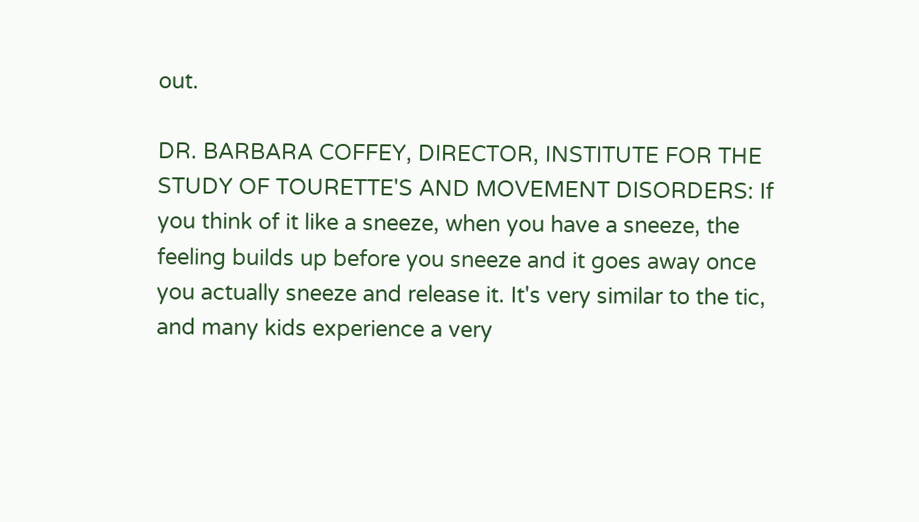out.

DR. BARBARA COFFEY, DIRECTOR, INSTITUTE FOR THE STUDY OF TOURETTE'S AND MOVEMENT DISORDERS: If you think of it like a sneeze, when you have a sneeze, the feeling builds up before you sneeze and it goes away once you actually sneeze and release it. It's very similar to the tic, and many kids experience a very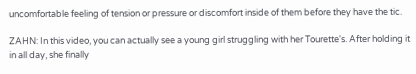uncomfortable feeling of tension or pressure or discomfort inside of them before they have the tic.

ZAHN: In this video, you can actually see a young girl struggling with her Tourette's. After holding it in all day, she finally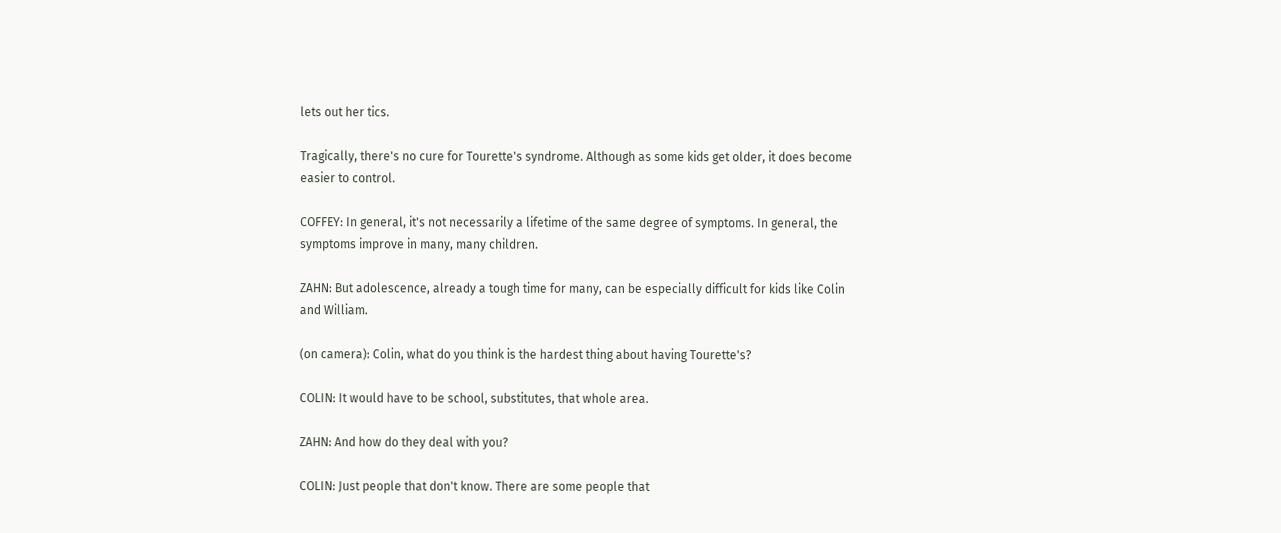lets out her tics.

Tragically, there's no cure for Tourette's syndrome. Although as some kids get older, it does become easier to control.

COFFEY: In general, it's not necessarily a lifetime of the same degree of symptoms. In general, the symptoms improve in many, many children.

ZAHN: But adolescence, already a tough time for many, can be especially difficult for kids like Colin and William.

(on camera): Colin, what do you think is the hardest thing about having Tourette's?

COLIN: It would have to be school, substitutes, that whole area.

ZAHN: And how do they deal with you?

COLIN: Just people that don't know. There are some people that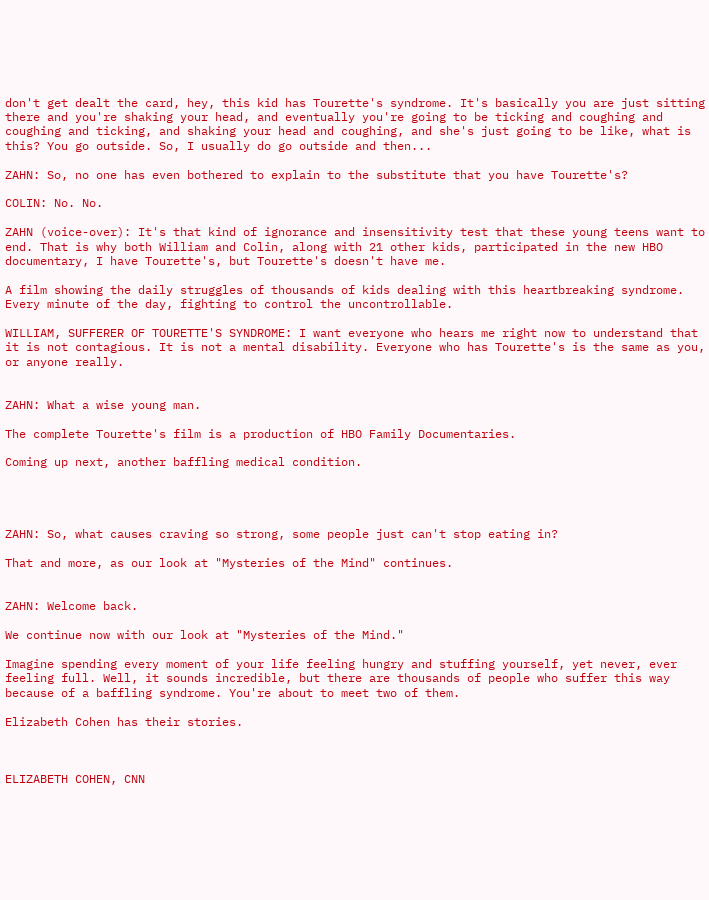don't get dealt the card, hey, this kid has Tourette's syndrome. It's basically you are just sitting there and you're shaking your head, and eventually you're going to be ticking and coughing and coughing and ticking, and shaking your head and coughing, and she's just going to be like, what is this? You go outside. So, I usually do go outside and then...

ZAHN: So, no one has even bothered to explain to the substitute that you have Tourette's?

COLIN: No. No.

ZAHN (voice-over): It's that kind of ignorance and insensitivity test that these young teens want to end. That is why both William and Colin, along with 21 other kids, participated in the new HBO documentary, I have Tourette's, but Tourette's doesn't have me.

A film showing the daily struggles of thousands of kids dealing with this heartbreaking syndrome. Every minute of the day, fighting to control the uncontrollable.

WILLIAM, SUFFERER OF TOURETTE'S SYNDROME: I want everyone who hears me right now to understand that it is not contagious. It is not a mental disability. Everyone who has Tourette's is the same as you, or anyone really.


ZAHN: What a wise young man.

The complete Tourette's film is a production of HBO Family Documentaries.

Coming up next, another baffling medical condition.




ZAHN: So, what causes craving so strong, some people just can't stop eating in?

That and more, as our look at "Mysteries of the Mind" continues.


ZAHN: Welcome back.

We continue now with our look at "Mysteries of the Mind."

Imagine spending every moment of your life feeling hungry and stuffing yourself, yet never, ever feeling full. Well, it sounds incredible, but there are thousands of people who suffer this way because of a baffling syndrome. You're about to meet two of them.

Elizabeth Cohen has their stories.



ELIZABETH COHEN, CNN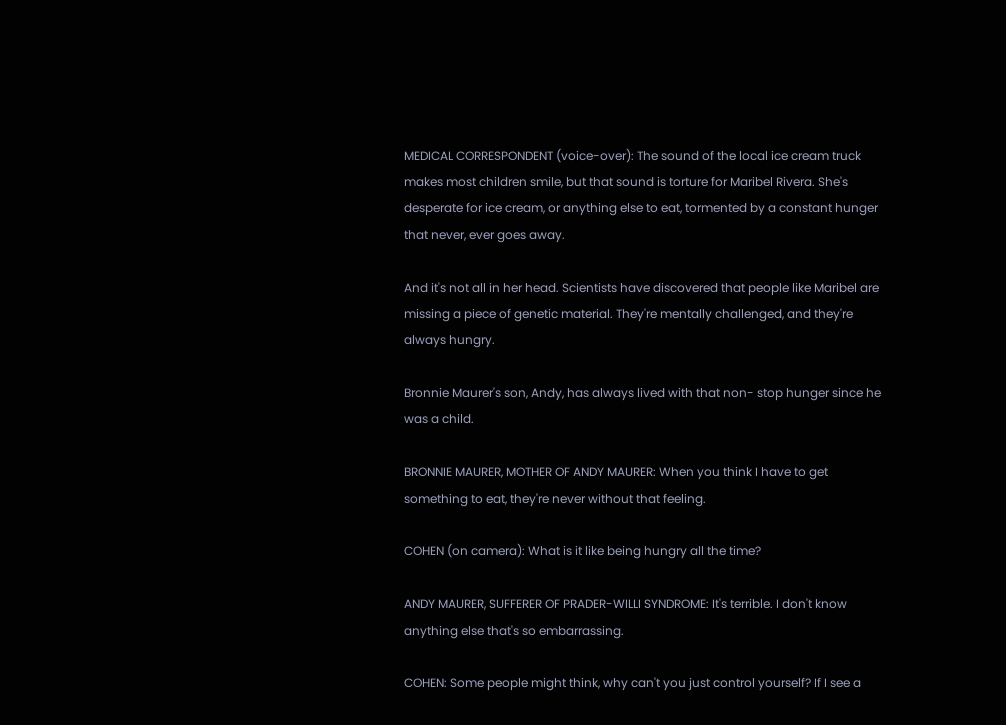MEDICAL CORRESPONDENT (voice-over): The sound of the local ice cream truck makes most children smile, but that sound is torture for Maribel Rivera. She's desperate for ice cream, or anything else to eat, tormented by a constant hunger that never, ever goes away.

And it's not all in her head. Scientists have discovered that people like Maribel are missing a piece of genetic material. They're mentally challenged, and they're always hungry.

Bronnie Maurer's son, Andy, has always lived with that non- stop hunger since he was a child.

BRONNIE MAURER, MOTHER OF ANDY MAURER: When you think I have to get something to eat, they're never without that feeling.

COHEN (on camera): What is it like being hungry all the time?

ANDY MAURER, SUFFERER OF PRADER-WILLI SYNDROME: It's terrible. I don't know anything else that's so embarrassing.

COHEN: Some people might think, why can't you just control yourself? If I see a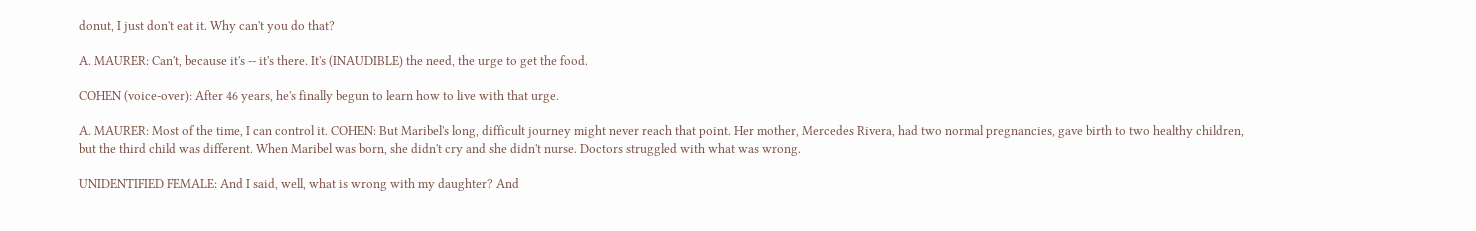donut, I just don't eat it. Why can't you do that?

A. MAURER: Can't, because it's -- it's there. It's (INAUDIBLE) the need, the urge to get the food.

COHEN (voice-over): After 46 years, he's finally begun to learn how to live with that urge.

A. MAURER: Most of the time, I can control it. COHEN: But Maribel's long, difficult journey might never reach that point. Her mother, Mercedes Rivera, had two normal pregnancies, gave birth to two healthy children, but the third child was different. When Maribel was born, she didn't cry and she didn't nurse. Doctors struggled with what was wrong.

UNIDENTIFIED FEMALE: And I said, well, what is wrong with my daughter? And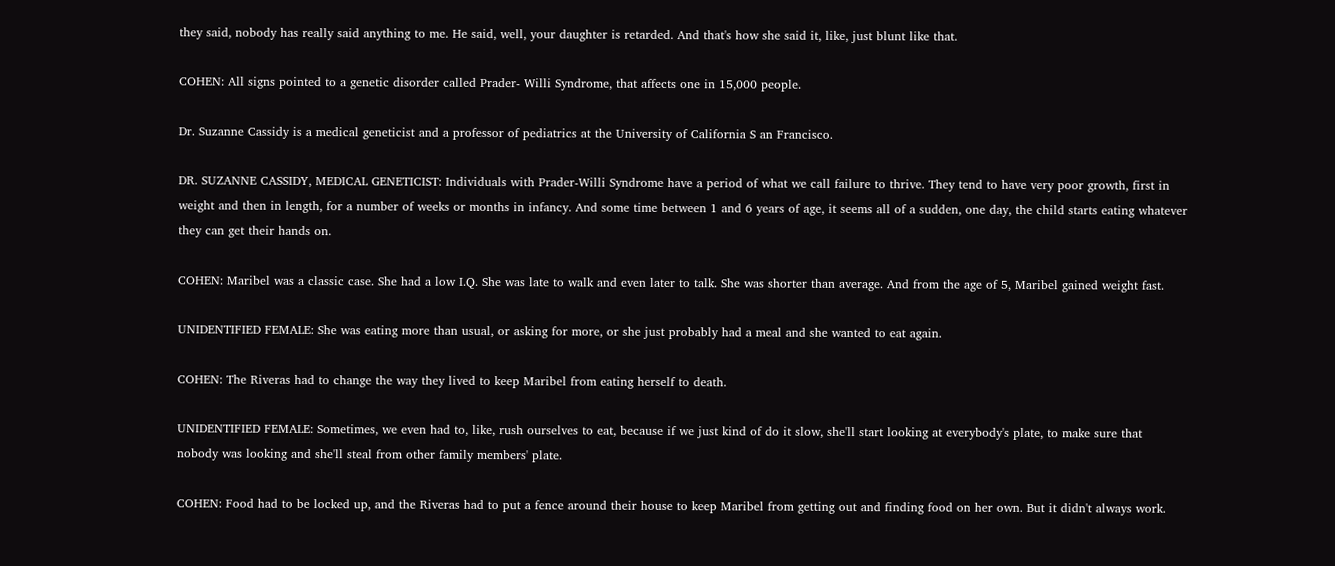they said, nobody has really said anything to me. He said, well, your daughter is retarded. And that's how she said it, like, just blunt like that.

COHEN: All signs pointed to a genetic disorder called Prader- Willi Syndrome, that affects one in 15,000 people.

Dr. Suzanne Cassidy is a medical geneticist and a professor of pediatrics at the University of California S an Francisco.

DR. SUZANNE CASSIDY, MEDICAL GENETICIST: Individuals with Prader-Willi Syndrome have a period of what we call failure to thrive. They tend to have very poor growth, first in weight and then in length, for a number of weeks or months in infancy. And some time between 1 and 6 years of age, it seems all of a sudden, one day, the child starts eating whatever they can get their hands on.

COHEN: Maribel was a classic case. She had a low I.Q. She was late to walk and even later to talk. She was shorter than average. And from the age of 5, Maribel gained weight fast.

UNIDENTIFIED FEMALE: She was eating more than usual, or asking for more, or she just probably had a meal and she wanted to eat again.

COHEN: The Riveras had to change the way they lived to keep Maribel from eating herself to death.

UNIDENTIFIED FEMALE: Sometimes, we even had to, like, rush ourselves to eat, because if we just kind of do it slow, she'll start looking at everybody's plate, to make sure that nobody was looking and she'll steal from other family members' plate.

COHEN: Food had to be locked up, and the Riveras had to put a fence around their house to keep Maribel from getting out and finding food on her own. But it didn't always work.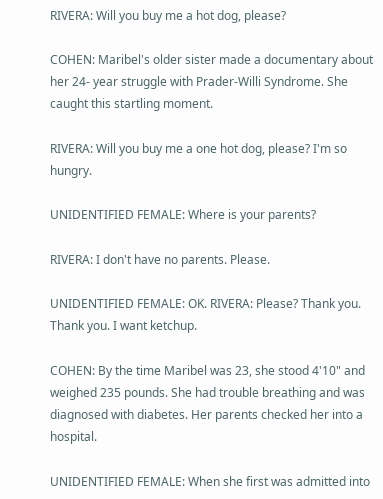RIVERA: Will you buy me a hot dog, please?

COHEN: Maribel's older sister made a documentary about her 24- year struggle with Prader-Willi Syndrome. She caught this startling moment.

RIVERA: Will you buy me a one hot dog, please? I'm so hungry.

UNIDENTIFIED FEMALE: Where is your parents?

RIVERA: I don't have no parents. Please.

UNIDENTIFIED FEMALE: OK. RIVERA: Please? Thank you. Thank you. I want ketchup.

COHEN: By the time Maribel was 23, she stood 4'10" and weighed 235 pounds. She had trouble breathing and was diagnosed with diabetes. Her parents checked her into a hospital.

UNIDENTIFIED FEMALE: When she first was admitted into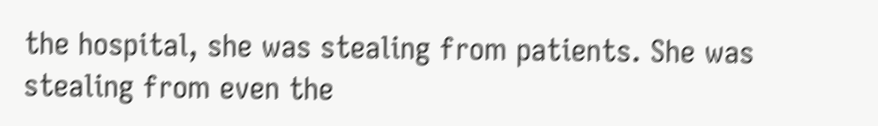the hospital, she was stealing from patients. She was stealing from even the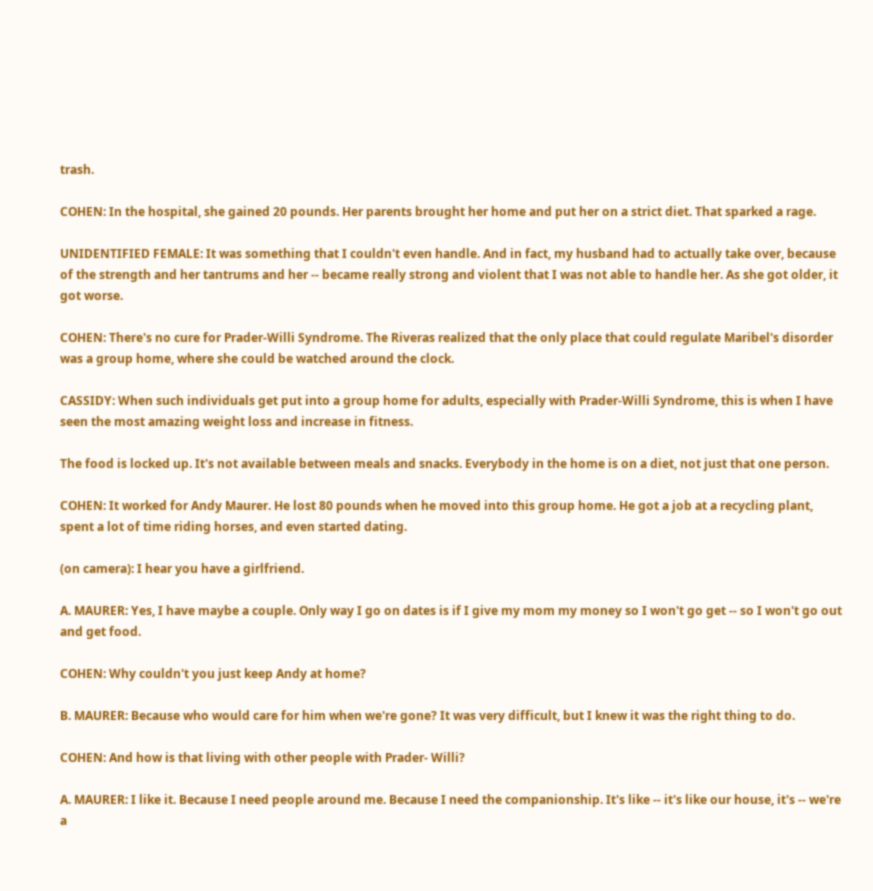trash.

COHEN: In the hospital, she gained 20 pounds. Her parents brought her home and put her on a strict diet. That sparked a rage.

UNIDENTIFIED FEMALE: It was something that I couldn't even handle. And in fact, my husband had to actually take over, because of the strength and her tantrums and her -- became really strong and violent that I was not able to handle her. As she got older, it got worse.

COHEN: There's no cure for Prader-Willi Syndrome. The Riveras realized that the only place that could regulate Maribel's disorder was a group home, where she could be watched around the clock.

CASSIDY: When such individuals get put into a group home for adults, especially with Prader-Willi Syndrome, this is when I have seen the most amazing weight loss and increase in fitness.

The food is locked up. It's not available between meals and snacks. Everybody in the home is on a diet, not just that one person.

COHEN: It worked for Andy Maurer. He lost 80 pounds when he moved into this group home. He got a job at a recycling plant, spent a lot of time riding horses, and even started dating.

(on camera): I hear you have a girlfriend.

A. MAURER: Yes, I have maybe a couple. Only way I go on dates is if I give my mom my money so I won't go get -- so I won't go out and get food.

COHEN: Why couldn't you just keep Andy at home?

B. MAURER: Because who would care for him when we're gone? It was very difficult, but I knew it was the right thing to do.

COHEN: And how is that living with other people with Prader- Willi?

A. MAURER: I like it. Because I need people around me. Because I need the companionship. It's like -- it's like our house, it's -- we're a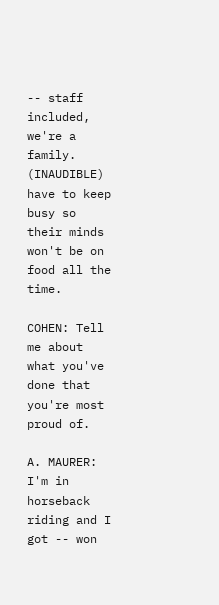-- staff included, we're a family. (INAUDIBLE) have to keep busy so their minds won't be on food all the time.

COHEN: Tell me about what you've done that you're most proud of.

A. MAURER: I'm in horseback riding and I got -- won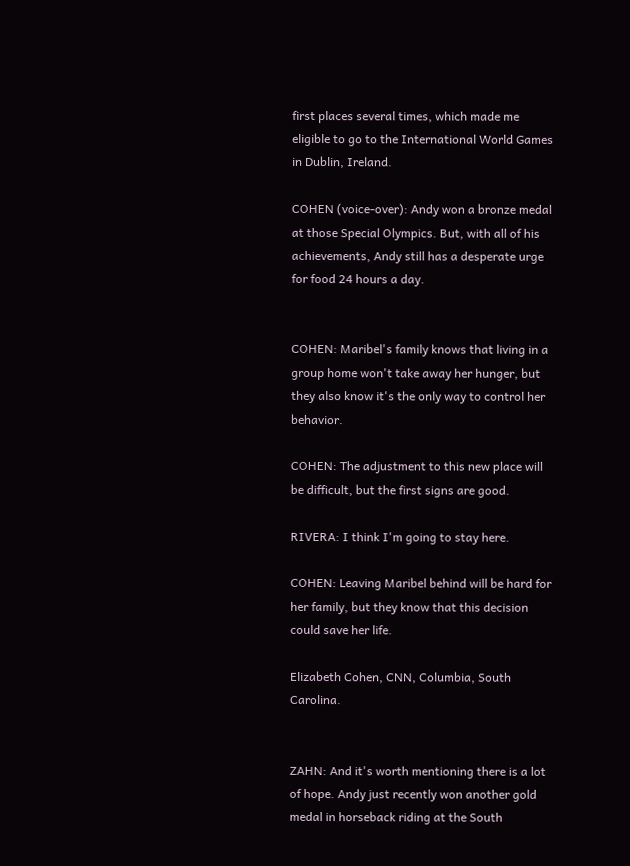first places several times, which made me eligible to go to the International World Games in Dublin, Ireland.

COHEN (voice-over): Andy won a bronze medal at those Special Olympics. But, with all of his achievements, Andy still has a desperate urge for food 24 hours a day.


COHEN: Maribel's family knows that living in a group home won't take away her hunger, but they also know it's the only way to control her behavior.

COHEN: The adjustment to this new place will be difficult, but the first signs are good.

RIVERA: I think I'm going to stay here.

COHEN: Leaving Maribel behind will be hard for her family, but they know that this decision could save her life.

Elizabeth Cohen, CNN, Columbia, South Carolina.


ZAHN: And it's worth mentioning there is a lot of hope. Andy just recently won another gold medal in horseback riding at the South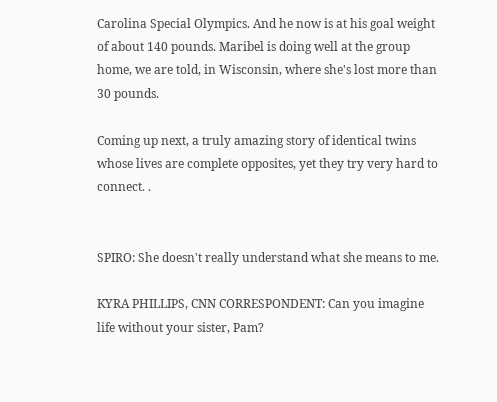Carolina Special Olympics. And he now is at his goal weight of about 140 pounds. Maribel is doing well at the group home, we are told, in Wisconsin, where she's lost more than 30 pounds.

Coming up next, a truly amazing story of identical twins whose lives are complete opposites, yet they try very hard to connect. .


SPIRO: She doesn't really understand what she means to me.

KYRA PHILLIPS, CNN CORRESPONDENT: Can you imagine life without your sister, Pam?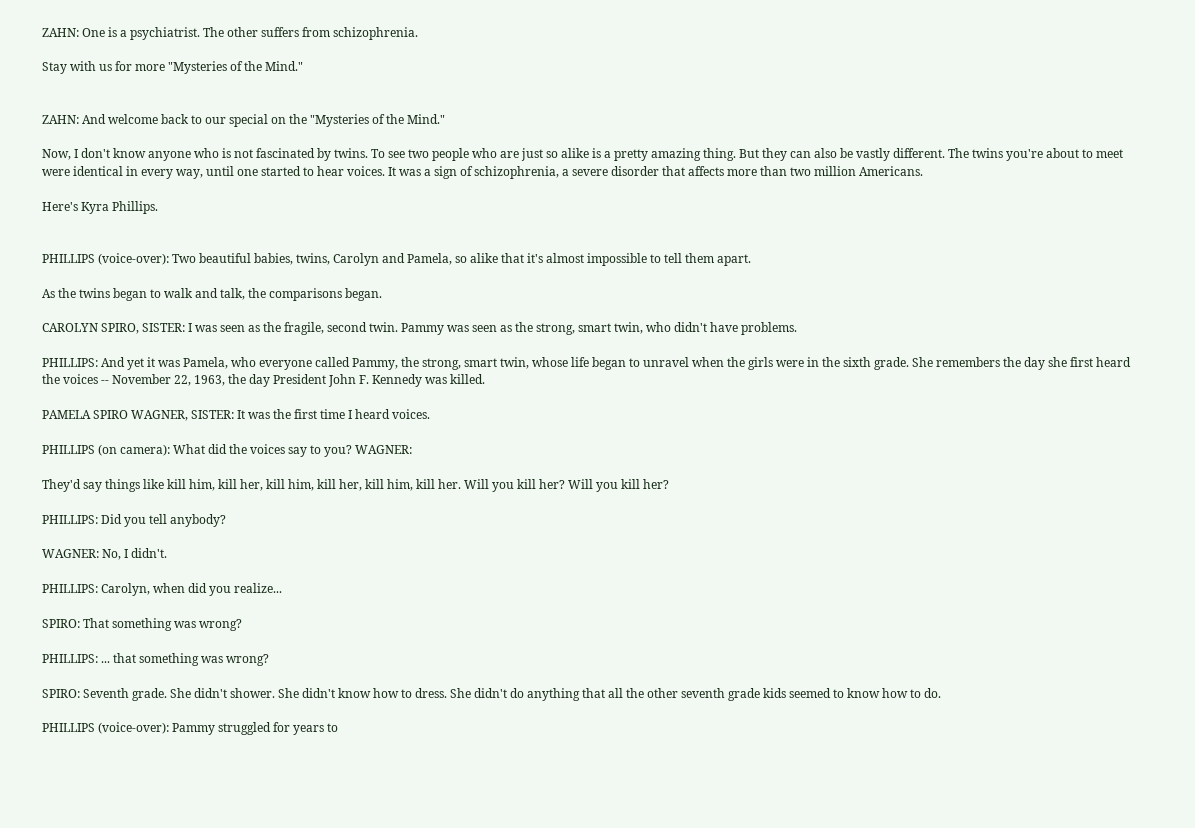ZAHN: One is a psychiatrist. The other suffers from schizophrenia.

Stay with us for more "Mysteries of the Mind."


ZAHN: And welcome back to our special on the "Mysteries of the Mind."

Now, I don't know anyone who is not fascinated by twins. To see two people who are just so alike is a pretty amazing thing. But they can also be vastly different. The twins you're about to meet were identical in every way, until one started to hear voices. It was a sign of schizophrenia, a severe disorder that affects more than two million Americans.

Here's Kyra Phillips.


PHILLIPS (voice-over): Two beautiful babies, twins, Carolyn and Pamela, so alike that it's almost impossible to tell them apart.

As the twins began to walk and talk, the comparisons began.

CAROLYN SPIRO, SISTER: I was seen as the fragile, second twin. Pammy was seen as the strong, smart twin, who didn't have problems.

PHILLIPS: And yet it was Pamela, who everyone called Pammy, the strong, smart twin, whose life began to unravel when the girls were in the sixth grade. She remembers the day she first heard the voices -- November 22, 1963, the day President John F. Kennedy was killed.

PAMELA SPIRO WAGNER, SISTER: It was the first time I heard voices.

PHILLIPS (on camera): What did the voices say to you? WAGNER:

They'd say things like kill him, kill her, kill him, kill her, kill him, kill her. Will you kill her? Will you kill her?

PHILLIPS: Did you tell anybody?

WAGNER: No, I didn't.

PHILLIPS: Carolyn, when did you realize...

SPIRO: That something was wrong?

PHILLIPS: ... that something was wrong?

SPIRO: Seventh grade. She didn't shower. She didn't know how to dress. She didn't do anything that all the other seventh grade kids seemed to know how to do.

PHILLIPS (voice-over): Pammy struggled for years to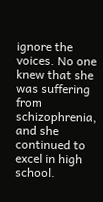ignore the voices. No one knew that she was suffering from schizophrenia, and she continued to excel in high school.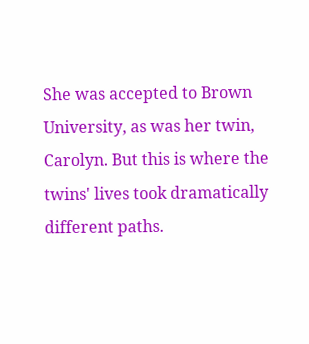She was accepted to Brown University, as was her twin, Carolyn. But this is where the twins' lives took dramatically different paths.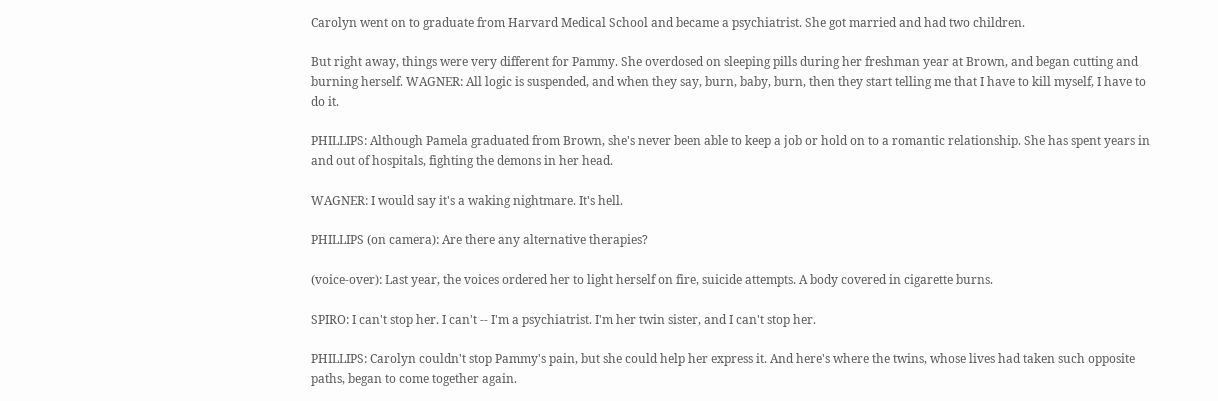Carolyn went on to graduate from Harvard Medical School and became a psychiatrist. She got married and had two children.

But right away, things were very different for Pammy. She overdosed on sleeping pills during her freshman year at Brown, and began cutting and burning herself. WAGNER: All logic is suspended, and when they say, burn, baby, burn, then they start telling me that I have to kill myself, I have to do it.

PHILLIPS: Although Pamela graduated from Brown, she's never been able to keep a job or hold on to a romantic relationship. She has spent years in and out of hospitals, fighting the demons in her head.

WAGNER: I would say it's a waking nightmare. It's hell.

PHILLIPS (on camera): Are there any alternative therapies?

(voice-over): Last year, the voices ordered her to light herself on fire, suicide attempts. A body covered in cigarette burns.

SPIRO: I can't stop her. I can't -- I'm a psychiatrist. I'm her twin sister, and I can't stop her.

PHILLIPS: Carolyn couldn't stop Pammy's pain, but she could help her express it. And here's where the twins, whose lives had taken such opposite paths, began to come together again.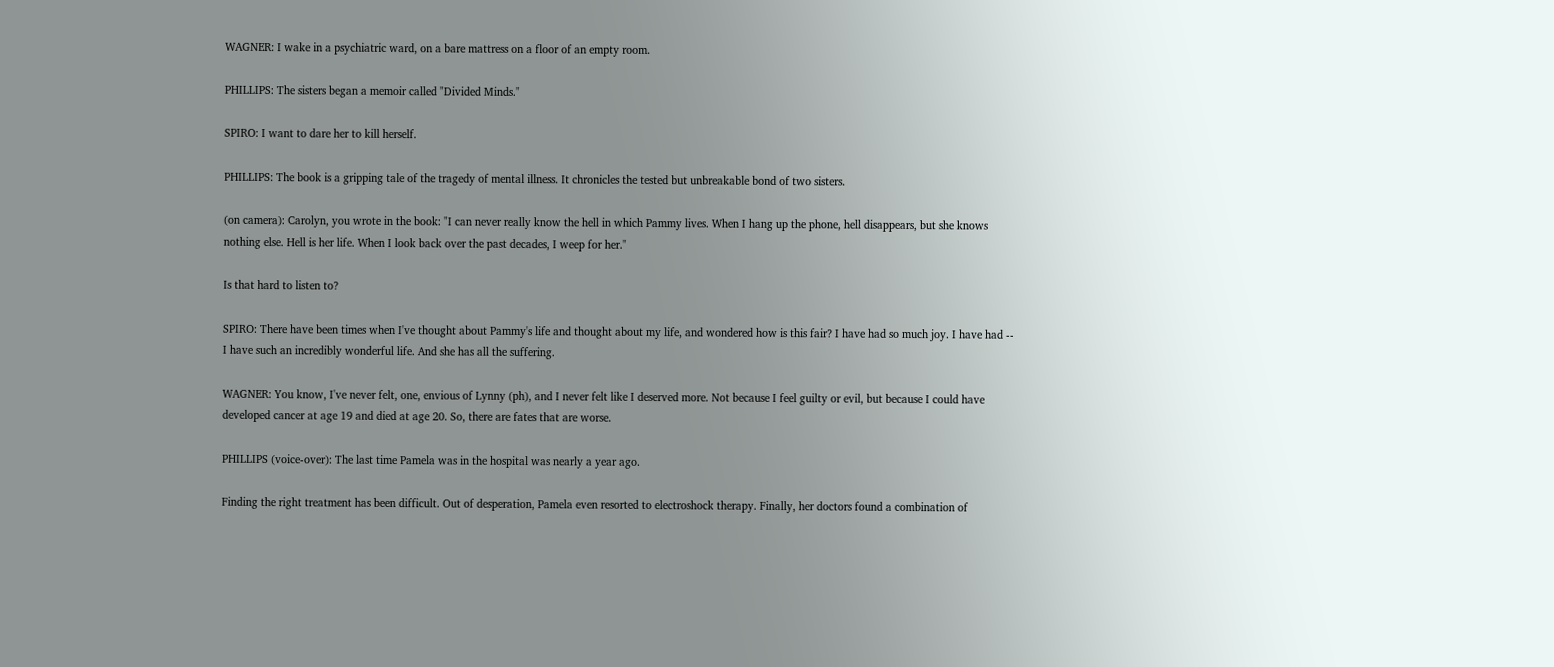WAGNER: I wake in a psychiatric ward, on a bare mattress on a floor of an empty room.

PHILLIPS: The sisters began a memoir called "Divided Minds."

SPIRO: I want to dare her to kill herself.

PHILLIPS: The book is a gripping tale of the tragedy of mental illness. It chronicles the tested but unbreakable bond of two sisters.

(on camera): Carolyn, you wrote in the book: "I can never really know the hell in which Pammy lives. When I hang up the phone, hell disappears, but she knows nothing else. Hell is her life. When I look back over the past decades, I weep for her."

Is that hard to listen to?

SPIRO: There have been times when I've thought about Pammy's life and thought about my life, and wondered how is this fair? I have had so much joy. I have had -- I have such an incredibly wonderful life. And she has all the suffering.

WAGNER: You know, I've never felt, one, envious of Lynny (ph), and I never felt like I deserved more. Not because I feel guilty or evil, but because I could have developed cancer at age 19 and died at age 20. So, there are fates that are worse.

PHILLIPS (voice-over): The last time Pamela was in the hospital was nearly a year ago.

Finding the right treatment has been difficult. Out of desperation, Pamela even resorted to electroshock therapy. Finally, her doctors found a combination of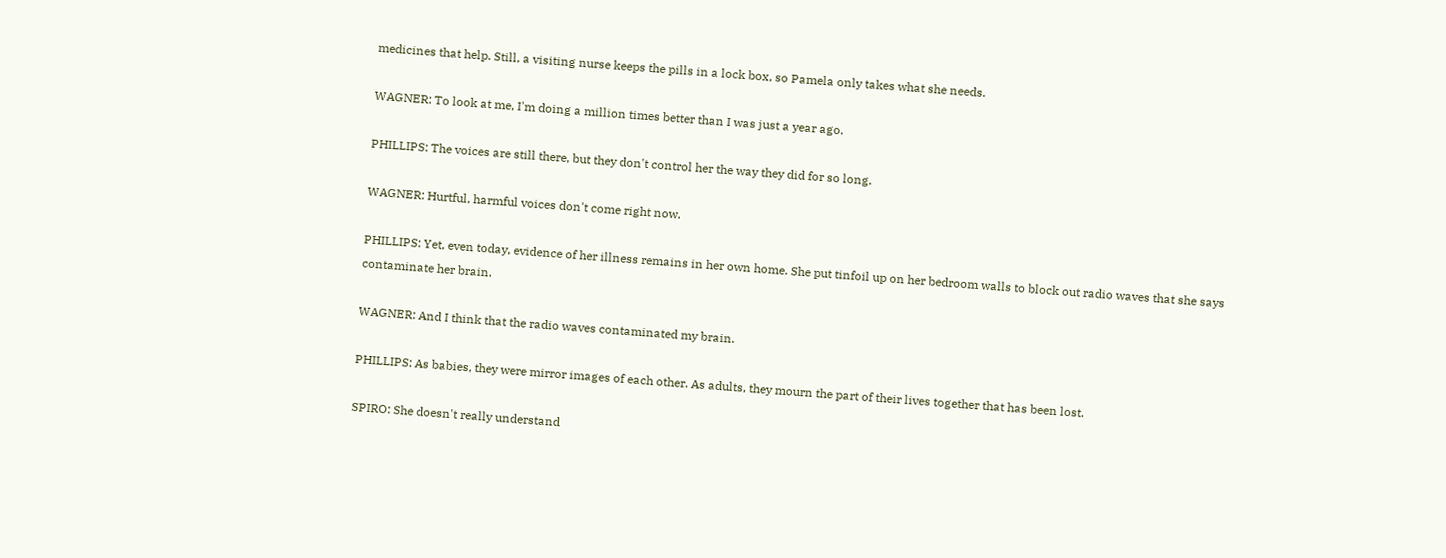medicines that help. Still, a visiting nurse keeps the pills in a lock box, so Pamela only takes what she needs.

WAGNER: To look at me, I'm doing a million times better than I was just a year ago.

PHILLIPS: The voices are still there, but they don't control her the way they did for so long.

WAGNER: Hurtful, harmful voices don't come right now.

PHILLIPS: Yet, even today, evidence of her illness remains in her own home. She put tinfoil up on her bedroom walls to block out radio waves that she says contaminate her brain.

WAGNER: And I think that the radio waves contaminated my brain.

PHILLIPS: As babies, they were mirror images of each other. As adults, they mourn the part of their lives together that has been lost.

SPIRO: She doesn't really understand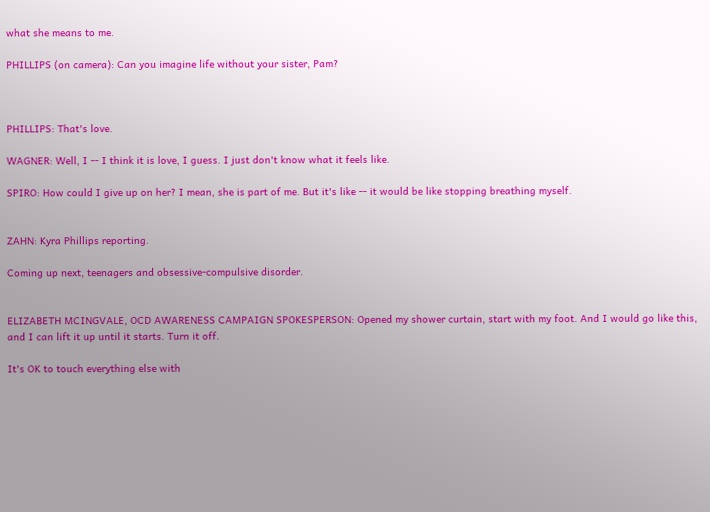what she means to me.

PHILLIPS (on camera): Can you imagine life without your sister, Pam?



PHILLIPS: That's love.

WAGNER: Well, I -- I think it is love, I guess. I just don't know what it feels like.

SPIRO: How could I give up on her? I mean, she is part of me. But it's like -- it would be like stopping breathing myself.


ZAHN: Kyra Phillips reporting.

Coming up next, teenagers and obsessive-compulsive disorder.


ELIZABETH MCINGVALE, OCD AWARENESS CAMPAIGN SPOKESPERSON: Opened my shower curtain, start with my foot. And I would go like this, and I can lift it up until it starts. Turn it off.

It's OK to touch everything else with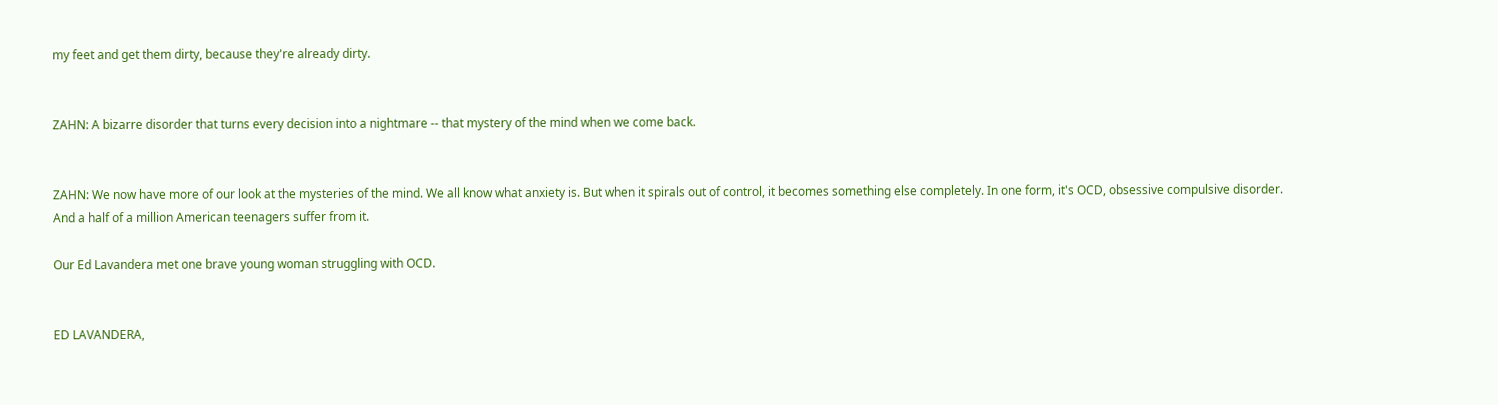my feet and get them dirty, because they're already dirty.


ZAHN: A bizarre disorder that turns every decision into a nightmare -- that mystery of the mind when we come back.


ZAHN: We now have more of our look at the mysteries of the mind. We all know what anxiety is. But when it spirals out of control, it becomes something else completely. In one form, it's OCD, obsessive compulsive disorder. And a half of a million American teenagers suffer from it.

Our Ed Lavandera met one brave young woman struggling with OCD.


ED LAVANDERA,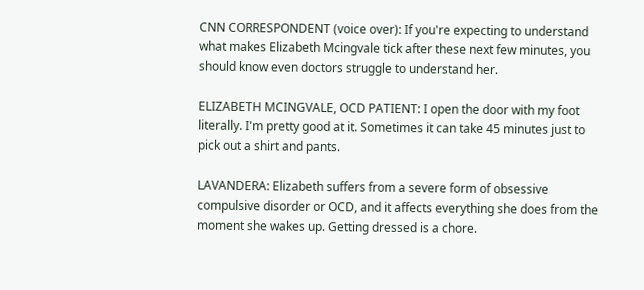CNN CORRESPONDENT (voice over): If you're expecting to understand what makes Elizabeth Mcingvale tick after these next few minutes, you should know even doctors struggle to understand her.

ELIZABETH MCINGVALE, OCD PATIENT: I open the door with my foot literally. I'm pretty good at it. Sometimes it can take 45 minutes just to pick out a shirt and pants.

LAVANDERA: Elizabeth suffers from a severe form of obsessive compulsive disorder or OCD, and it affects everything she does from the moment she wakes up. Getting dressed is a chore.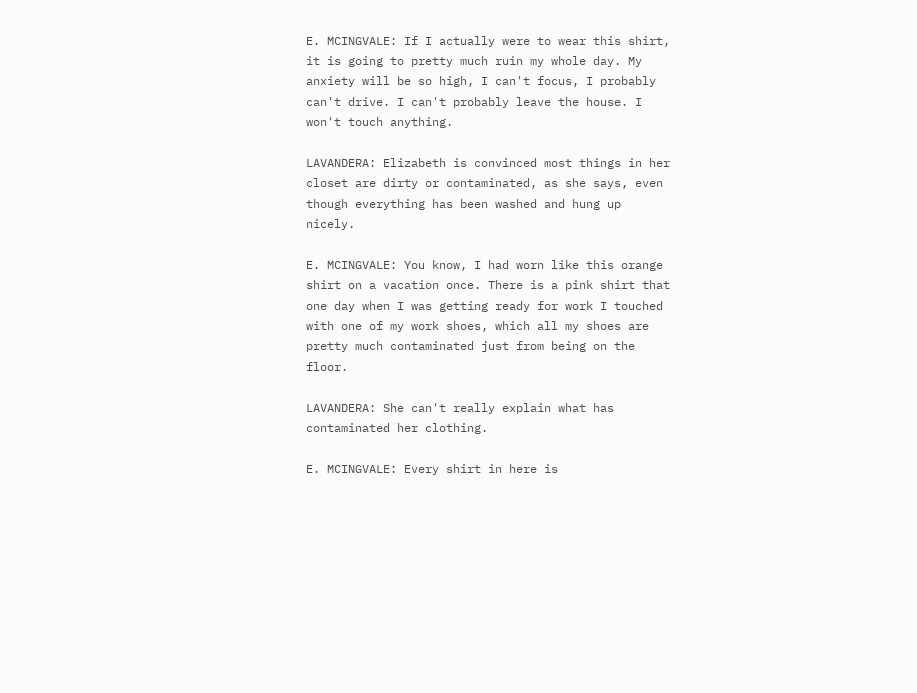E. MCINGVALE: If I actually were to wear this shirt, it is going to pretty much ruin my whole day. My anxiety will be so high, I can't focus, I probably can't drive. I can't probably leave the house. I won't touch anything.

LAVANDERA: Elizabeth is convinced most things in her closet are dirty or contaminated, as she says, even though everything has been washed and hung up nicely.

E. MCINGVALE: You know, I had worn like this orange shirt on a vacation once. There is a pink shirt that one day when I was getting ready for work I touched with one of my work shoes, which all my shoes are pretty much contaminated just from being on the floor.

LAVANDERA: She can't really explain what has contaminated her clothing.

E. MCINGVALE: Every shirt in here is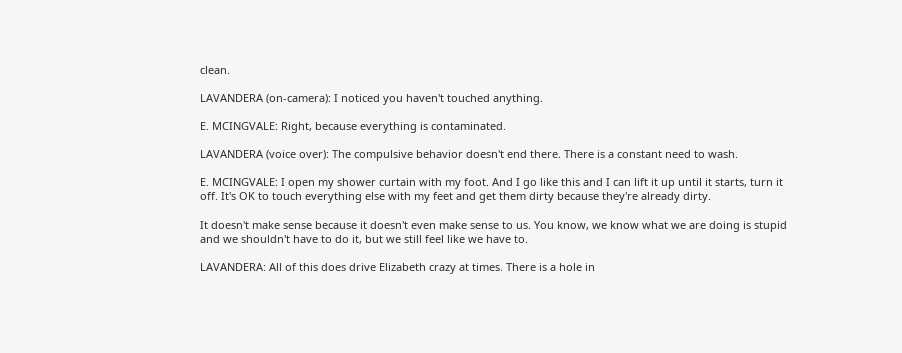clean.

LAVANDERA (on-camera): I noticed you haven't touched anything.

E. MCINGVALE: Right, because everything is contaminated.

LAVANDERA (voice over): The compulsive behavior doesn't end there. There is a constant need to wash.

E. MCINGVALE: I open my shower curtain with my foot. And I go like this and I can lift it up until it starts, turn it off. It's OK to touch everything else with my feet and get them dirty because they're already dirty.

It doesn't make sense because it doesn't even make sense to us. You know, we know what we are doing is stupid and we shouldn't have to do it, but we still feel like we have to.

LAVANDERA: All of this does drive Elizabeth crazy at times. There is a hole in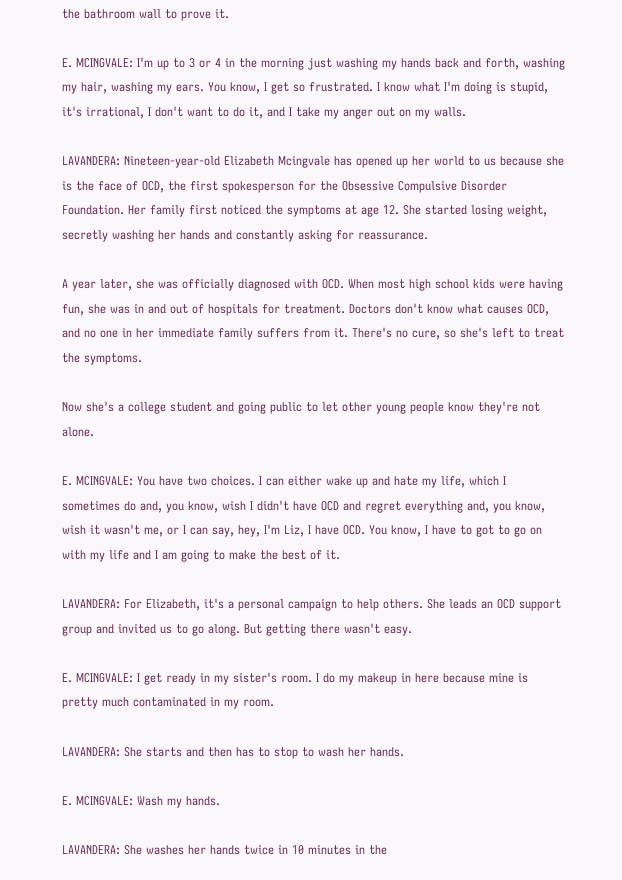the bathroom wall to prove it.

E. MCINGVALE: I'm up to 3 or 4 in the morning just washing my hands back and forth, washing my hair, washing my ears. You know, I get so frustrated. I know what I'm doing is stupid, it's irrational, I don't want to do it, and I take my anger out on my walls.

LAVANDERA: Nineteen-year-old Elizabeth Mcingvale has opened up her world to us because she is the face of OCD, the first spokesperson for the Obsessive Compulsive Disorder Foundation. Her family first noticed the symptoms at age 12. She started losing weight, secretly washing her hands and constantly asking for reassurance.

A year later, she was officially diagnosed with OCD. When most high school kids were having fun, she was in and out of hospitals for treatment. Doctors don't know what causes OCD, and no one in her immediate family suffers from it. There's no cure, so she's left to treat the symptoms.

Now she's a college student and going public to let other young people know they're not alone.

E. MCINGVALE: You have two choices. I can either wake up and hate my life, which I sometimes do and, you know, wish I didn't have OCD and regret everything and, you know, wish it wasn't me, or I can say, hey, I'm Liz, I have OCD. You know, I have to got to go on with my life and I am going to make the best of it.

LAVANDERA: For Elizabeth, it's a personal campaign to help others. She leads an OCD support group and invited us to go along. But getting there wasn't easy.

E. MCINGVALE: I get ready in my sister's room. I do my makeup in here because mine is pretty much contaminated in my room.

LAVANDERA: She starts and then has to stop to wash her hands.

E. MCINGVALE: Wash my hands.

LAVANDERA: She washes her hands twice in 10 minutes in the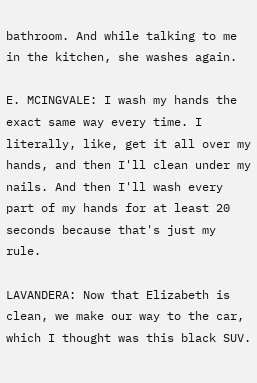bathroom. And while talking to me in the kitchen, she washes again.

E. MCINGVALE: I wash my hands the exact same way every time. I literally, like, get it all over my hands, and then I'll clean under my nails. And then I'll wash every part of my hands for at least 20 seconds because that's just my rule.

LAVANDERA: Now that Elizabeth is clean, we make our way to the car, which I thought was this black SUV.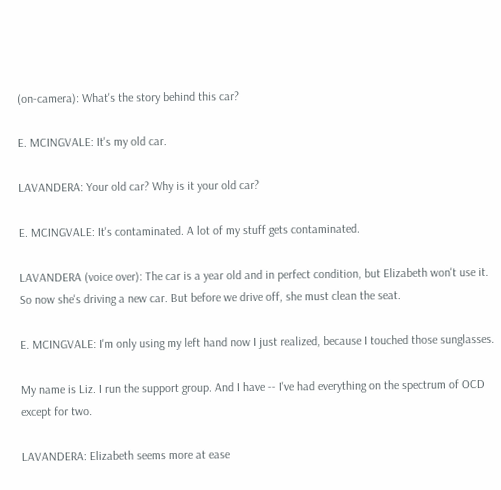(on-camera): What's the story behind this car?

E. MCINGVALE: It's my old car.

LAVANDERA: Your old car? Why is it your old car?

E. MCINGVALE: It's contaminated. A lot of my stuff gets contaminated.

LAVANDERA (voice over): The car is a year old and in perfect condition, but Elizabeth won't use it. So now she's driving a new car. But before we drive off, she must clean the seat.

E. MCINGVALE: I'm only using my left hand now I just realized, because I touched those sunglasses.

My name is Liz. I run the support group. And I have -- I've had everything on the spectrum of OCD except for two.

LAVANDERA: Elizabeth seems more at ease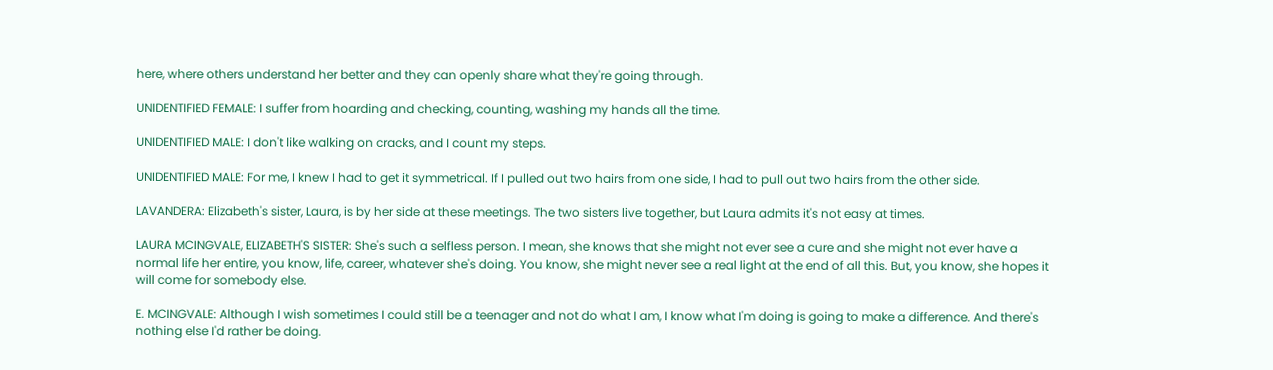here, where others understand her better and they can openly share what they're going through.

UNIDENTIFIED FEMALE: I suffer from hoarding and checking, counting, washing my hands all the time.

UNIDENTIFIED MALE: I don't like walking on cracks, and I count my steps.

UNIDENTIFIED MALE: For me, I knew I had to get it symmetrical. If I pulled out two hairs from one side, I had to pull out two hairs from the other side.

LAVANDERA: Elizabeth's sister, Laura, is by her side at these meetings. The two sisters live together, but Laura admits it's not easy at times.

LAURA MCINGVALE, ELIZABETH'S SISTER: She's such a selfless person. I mean, she knows that she might not ever see a cure and she might not ever have a normal life her entire, you know, life, career, whatever she's doing. You know, she might never see a real light at the end of all this. But, you know, she hopes it will come for somebody else.

E. MCINGVALE: Although I wish sometimes I could still be a teenager and not do what I am, I know what I'm doing is going to make a difference. And there's nothing else I'd rather be doing.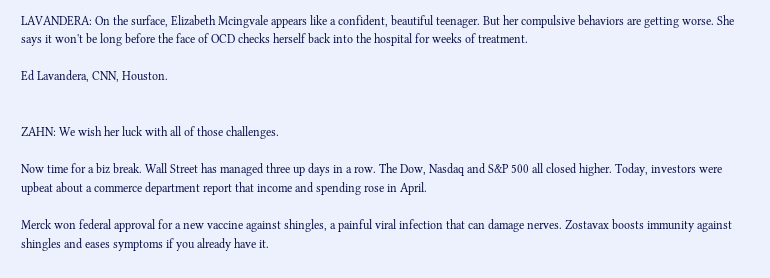LAVANDERA: On the surface, Elizabeth Mcingvale appears like a confident, beautiful teenager. But her compulsive behaviors are getting worse. She says it won't be long before the face of OCD checks herself back into the hospital for weeks of treatment.

Ed Lavandera, CNN, Houston.


ZAHN: We wish her luck with all of those challenges.

Now time for a biz break. Wall Street has managed three up days in a row. The Dow, Nasdaq and S&P 500 all closed higher. Today, investors were upbeat about a commerce department report that income and spending rose in April.

Merck won federal approval for a new vaccine against shingles, a painful viral infection that can damage nerves. Zostavax boosts immunity against shingles and eases symptoms if you already have it.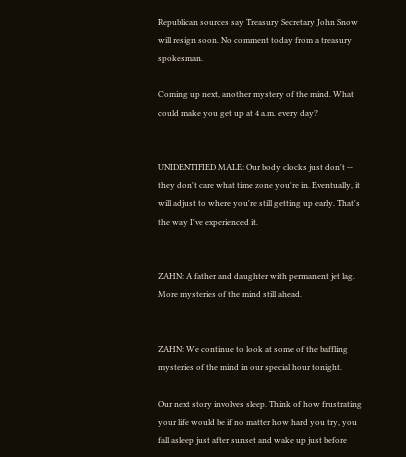Republican sources say Treasury Secretary John Snow will resign soon. No comment today from a treasury spokesman.

Coming up next, another mystery of the mind. What could make you get up at 4 a.m. every day?


UNIDENTIFIED MALE: Our body clocks just don't -- they don't care what time zone you're in. Eventually, it will adjust to where you're still getting up early. That's the way I've experienced it.


ZAHN: A father and daughter with permanent jet lag. More mysteries of the mind still ahead.


ZAHN: We continue to look at some of the baffling mysteries of the mind in our special hour tonight.

Our next story involves sleep. Think of how frustrating your life would be if no matter how hard you try, you fall asleep just after sunset and wake up just before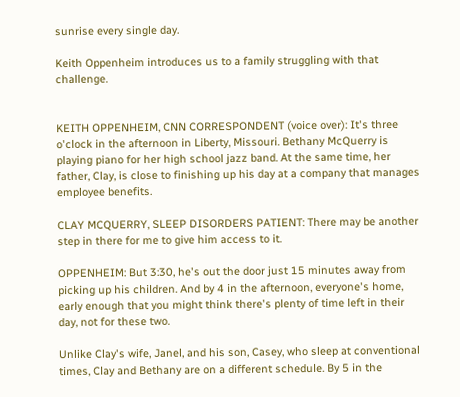sunrise every single day.

Keith Oppenheim introduces us to a family struggling with that challenge.


KEITH OPPENHEIM, CNN CORRESPONDENT (voice over): It's three o'clock in the afternoon in Liberty, Missouri. Bethany McQuerry is playing piano for her high school jazz band. At the same time, her father, Clay, is close to finishing up his day at a company that manages employee benefits.

CLAY MCQUERRY, SLEEP DISORDERS PATIENT: There may be another step in there for me to give him access to it.

OPPENHEIM: But 3:30, he's out the door just 15 minutes away from picking up his children. And by 4 in the afternoon, everyone's home, early enough that you might think there's plenty of time left in their day, not for these two.

Unlike Clay's wife, Janel, and his son, Casey, who sleep at conventional times, Clay and Bethany are on a different schedule. By 5 in the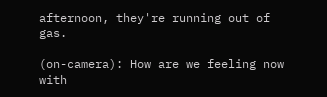afternoon, they're running out of gas.

(on-camera): How are we feeling now with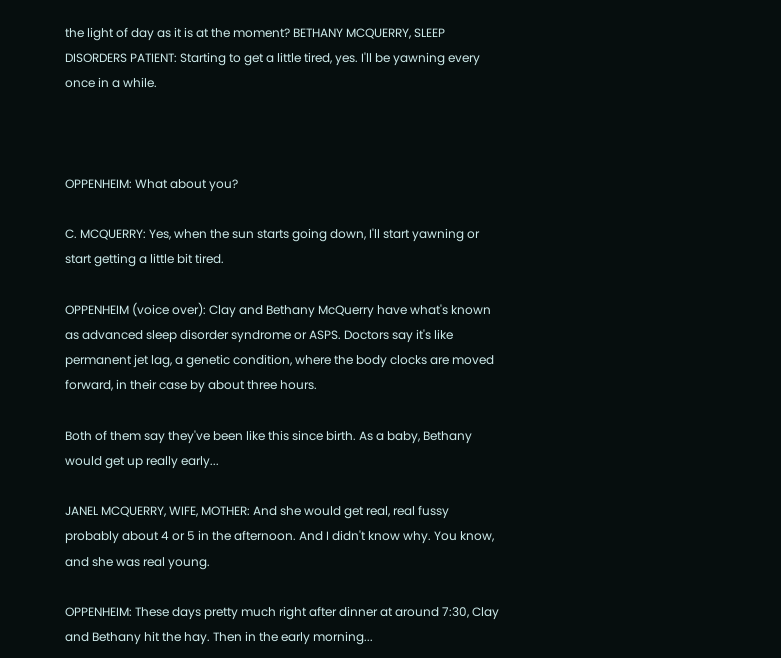the light of day as it is at the moment? BETHANY MCQUERRY, SLEEP DISORDERS PATIENT: Starting to get a little tired, yes. I'll be yawning every once in a while.



OPPENHEIM: What about you?

C. MCQUERRY: Yes, when the sun starts going down, I'll start yawning or start getting a little bit tired.

OPPENHEIM (voice over): Clay and Bethany McQuerry have what's known as advanced sleep disorder syndrome or ASPS. Doctors say it's like permanent jet lag, a genetic condition, where the body clocks are moved forward, in their case by about three hours.

Both of them say they've been like this since birth. As a baby, Bethany would get up really early...

JANEL MCQUERRY, WIFE, MOTHER: And she would get real, real fussy probably about 4 or 5 in the afternoon. And I didn't know why. You know, and she was real young.

OPPENHEIM: These days pretty much right after dinner at around 7:30, Clay and Bethany hit the hay. Then in the early morning...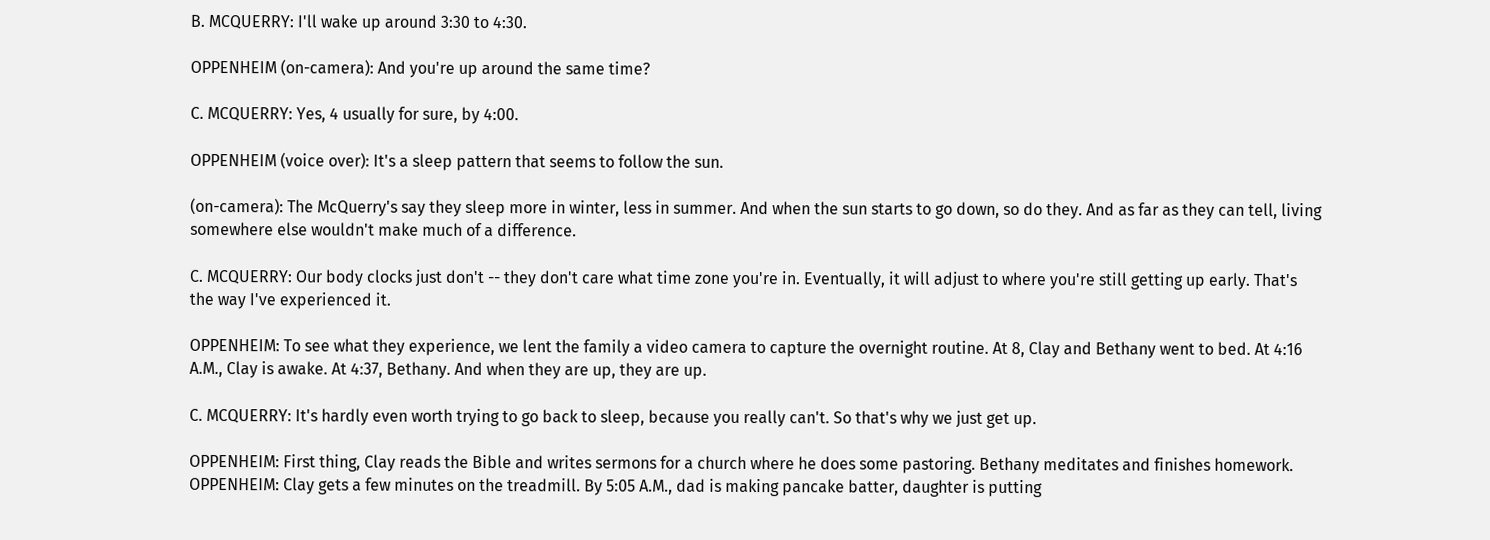B. MCQUERRY: I'll wake up around 3:30 to 4:30.

OPPENHEIM (on-camera): And you're up around the same time?

C. MCQUERRY: Yes, 4 usually for sure, by 4:00.

OPPENHEIM (voice over): It's a sleep pattern that seems to follow the sun.

(on-camera): The McQuerry's say they sleep more in winter, less in summer. And when the sun starts to go down, so do they. And as far as they can tell, living somewhere else wouldn't make much of a difference.

C. MCQUERRY: Our body clocks just don't -- they don't care what time zone you're in. Eventually, it will adjust to where you're still getting up early. That's the way I've experienced it.

OPPENHEIM: To see what they experience, we lent the family a video camera to capture the overnight routine. At 8, Clay and Bethany went to bed. At 4:16 A.M., Clay is awake. At 4:37, Bethany. And when they are up, they are up.

C. MCQUERRY: It's hardly even worth trying to go back to sleep, because you really can't. So that's why we just get up.

OPPENHEIM: First thing, Clay reads the Bible and writes sermons for a church where he does some pastoring. Bethany meditates and finishes homework. OPPENHEIM: Clay gets a few minutes on the treadmill. By 5:05 A.M., dad is making pancake batter, daughter is putting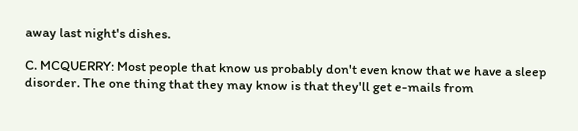away last night's dishes.

C. MCQUERRY: Most people that know us probably don't even know that we have a sleep disorder. The one thing that they may know is that they'll get e-mails from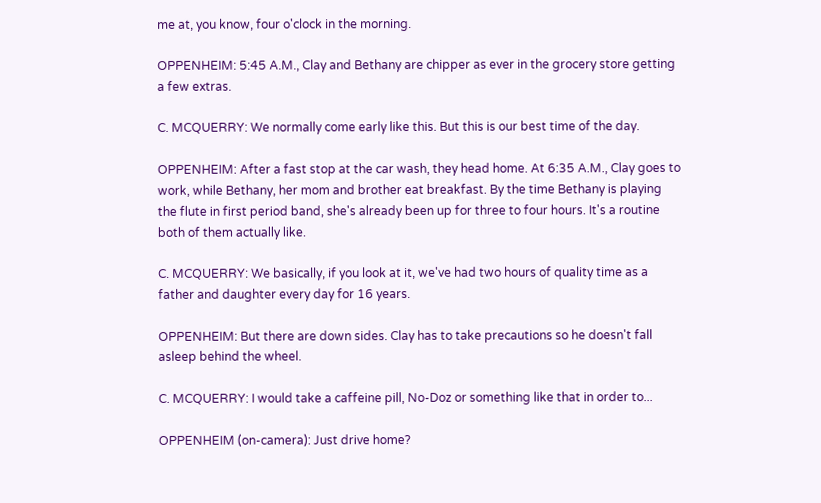me at, you know, four o'clock in the morning.

OPPENHEIM: 5:45 A.M., Clay and Bethany are chipper as ever in the grocery store getting a few extras.

C. MCQUERRY: We normally come early like this. But this is our best time of the day.

OPPENHEIM: After a fast stop at the car wash, they head home. At 6:35 A.M., Clay goes to work, while Bethany, her mom and brother eat breakfast. By the time Bethany is playing the flute in first period band, she's already been up for three to four hours. It's a routine both of them actually like.

C. MCQUERRY: We basically, if you look at it, we've had two hours of quality time as a father and daughter every day for 16 years.

OPPENHEIM: But there are down sides. Clay has to take precautions so he doesn't fall asleep behind the wheel.

C. MCQUERRY: I would take a caffeine pill, No-Doz or something like that in order to...

OPPENHEIM (on-camera): Just drive home?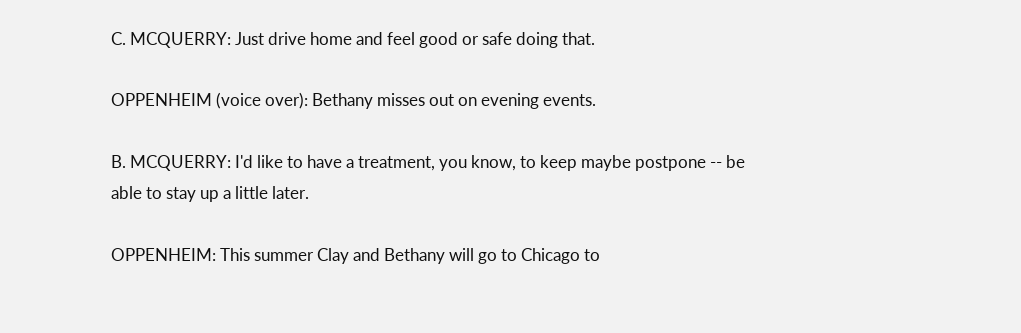C. MCQUERRY: Just drive home and feel good or safe doing that.

OPPENHEIM (voice over): Bethany misses out on evening events.

B. MCQUERRY: I'd like to have a treatment, you know, to keep maybe postpone -- be able to stay up a little later.

OPPENHEIM: This summer Clay and Bethany will go to Chicago to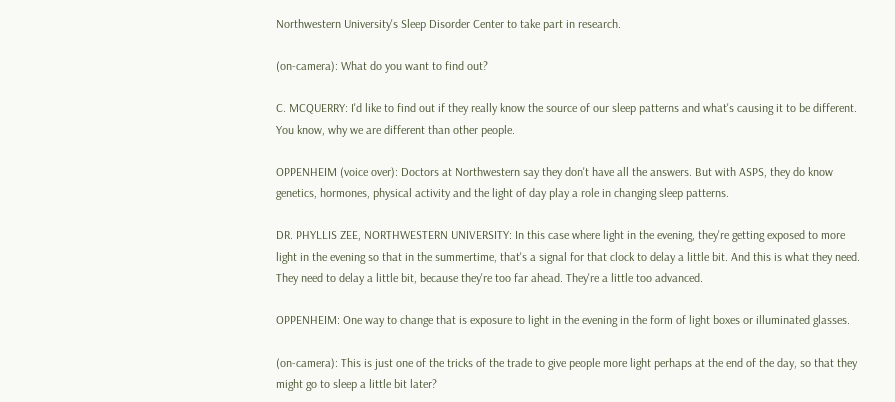Northwestern University's Sleep Disorder Center to take part in research.

(on-camera): What do you want to find out?

C. MCQUERRY: I'd like to find out if they really know the source of our sleep patterns and what's causing it to be different. You know, why we are different than other people.

OPPENHEIM (voice over): Doctors at Northwestern say they don't have all the answers. But with ASPS, they do know genetics, hormones, physical activity and the light of day play a role in changing sleep patterns.

DR. PHYLLIS ZEE, NORTHWESTERN UNIVERSITY: In this case where light in the evening, they're getting exposed to more light in the evening so that in the summertime, that's a signal for that clock to delay a little bit. And this is what they need. They need to delay a little bit, because they're too far ahead. They're a little too advanced.

OPPENHEIM: One way to change that is exposure to light in the evening in the form of light boxes or illuminated glasses.

(on-camera): This is just one of the tricks of the trade to give people more light perhaps at the end of the day, so that they might go to sleep a little bit later?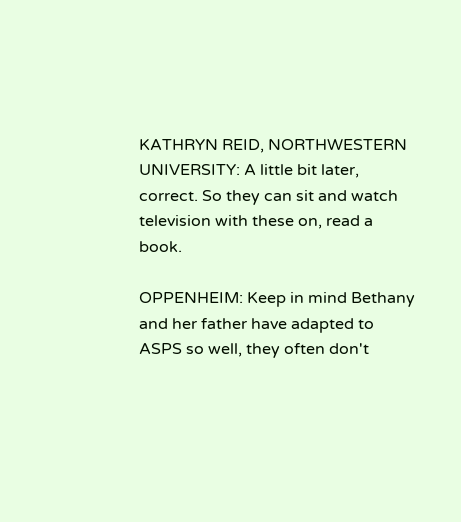KATHRYN REID, NORTHWESTERN UNIVERSITY: A little bit later, correct. So they can sit and watch television with these on, read a book.

OPPENHEIM: Keep in mind Bethany and her father have adapted to ASPS so well, they often don't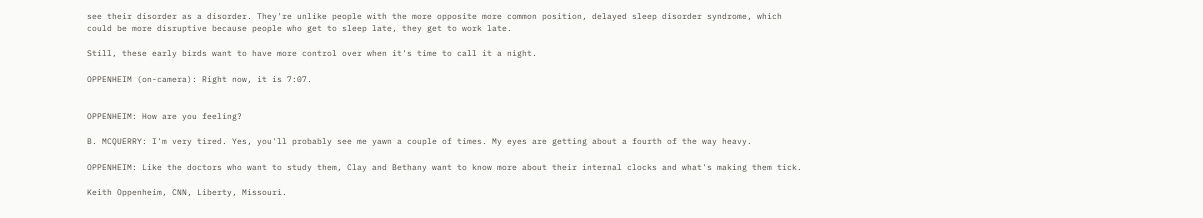see their disorder as a disorder. They're unlike people with the more opposite more common position, delayed sleep disorder syndrome, which could be more disruptive because people who get to sleep late, they get to work late.

Still, these early birds want to have more control over when it's time to call it a night.

OPPENHEIM (on-camera): Right now, it is 7:07.


OPPENHEIM: How are you feeling?

B. MCQUERRY: I'm very tired. Yes, you'll probably see me yawn a couple of times. My eyes are getting about a fourth of the way heavy.

OPPENHEIM: Like the doctors who want to study them, Clay and Bethany want to know more about their internal clocks and what's making them tick.

Keith Oppenheim, CNN, Liberty, Missouri.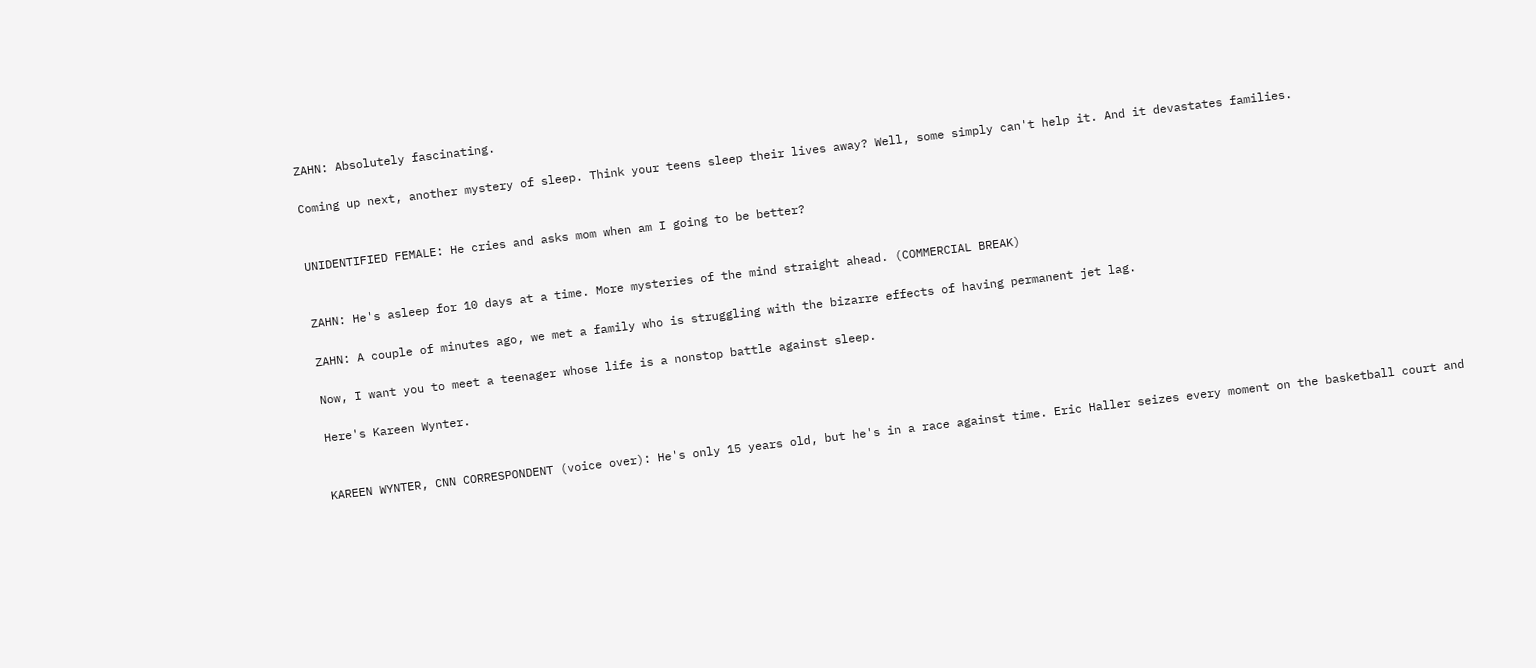ZAHN: Absolutely fascinating.

Coming up next, another mystery of sleep. Think your teens sleep their lives away? Well, some simply can't help it. And it devastates families.


UNIDENTIFIED FEMALE: He cries and asks mom when am I going to be better?


ZAHN: He's asleep for 10 days at a time. More mysteries of the mind straight ahead. (COMMERCIAL BREAK)

ZAHN: A couple of minutes ago, we met a family who is struggling with the bizarre effects of having permanent jet lag.

Now, I want you to meet a teenager whose life is a nonstop battle against sleep.

Here's Kareen Wynter.


KAREEN WYNTER, CNN CORRESPONDENT (voice over): He's only 15 years old, but he's in a race against time. Eric Haller seizes every moment on the basketball court and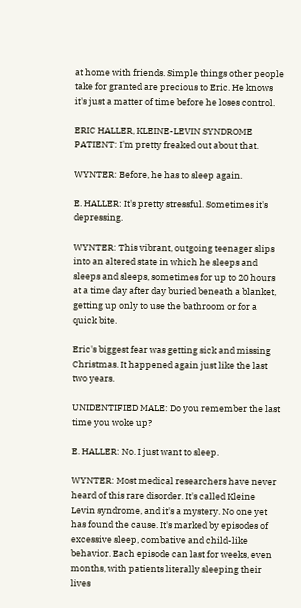at home with friends. Simple things other people take for granted are precious to Eric. He knows it's just a matter of time before he loses control.

ERIC HALLER, KLEINE-LEVIN SYNDROME PATIENT: I'm pretty freaked out about that.

WYNTER: Before, he has to sleep again.

E. HALLER: It's pretty stressful. Sometimes it's depressing.

WYNTER: This vibrant, outgoing teenager slips into an altered state in which he sleeps and sleeps and sleeps, sometimes for up to 20 hours at a time day after day buried beneath a blanket, getting up only to use the bathroom or for a quick bite.

Eric's biggest fear was getting sick and missing Christmas. It happened again just like the last two years.

UNIDENTIFIED MALE: Do you remember the last time you woke up?

E. HALLER: No. I just want to sleep.

WYNTER: Most medical researchers have never heard of this rare disorder. It's called Kleine Levin syndrome, and it's a mystery. No one yet has found the cause. It's marked by episodes of excessive sleep, combative and child-like behavior. Each episode can last for weeks, even months, with patients literally sleeping their lives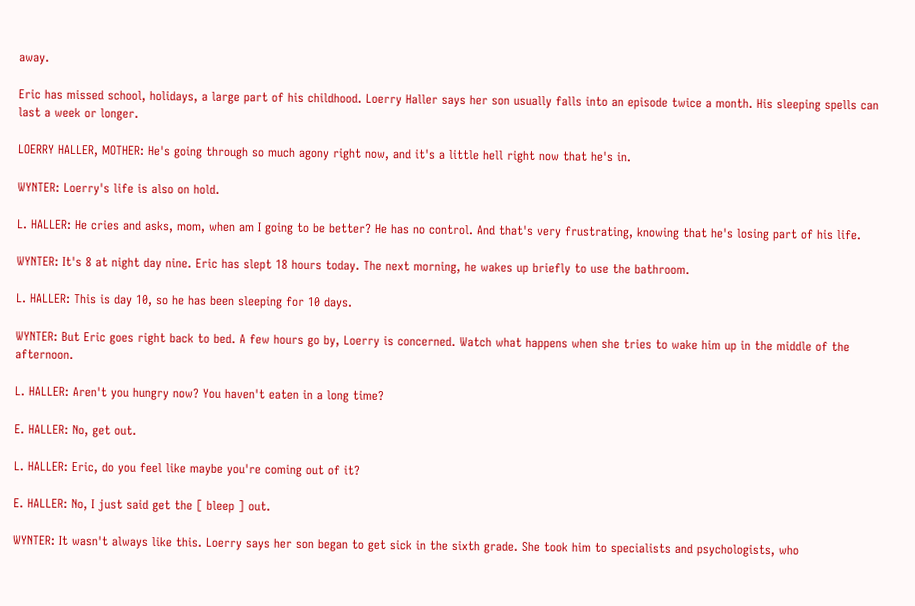away.

Eric has missed school, holidays, a large part of his childhood. Loerry Haller says her son usually falls into an episode twice a month. His sleeping spells can last a week or longer.

LOERRY HALLER, MOTHER: He's going through so much agony right now, and it's a little hell right now that he's in.

WYNTER: Loerry's life is also on hold.

L. HALLER: He cries and asks, mom, when am I going to be better? He has no control. And that's very frustrating, knowing that he's losing part of his life.

WYNTER: It's 8 at night day nine. Eric has slept 18 hours today. The next morning, he wakes up briefly to use the bathroom.

L. HALLER: This is day 10, so he has been sleeping for 10 days.

WYNTER: But Eric goes right back to bed. A few hours go by, Loerry is concerned. Watch what happens when she tries to wake him up in the middle of the afternoon.

L. HALLER: Aren't you hungry now? You haven't eaten in a long time?

E. HALLER: No, get out.

L. HALLER: Eric, do you feel like maybe you're coming out of it?

E. HALLER: No, I just said get the [ bleep ] out.

WYNTER: It wasn't always like this. Loerry says her son began to get sick in the sixth grade. She took him to specialists and psychologists, who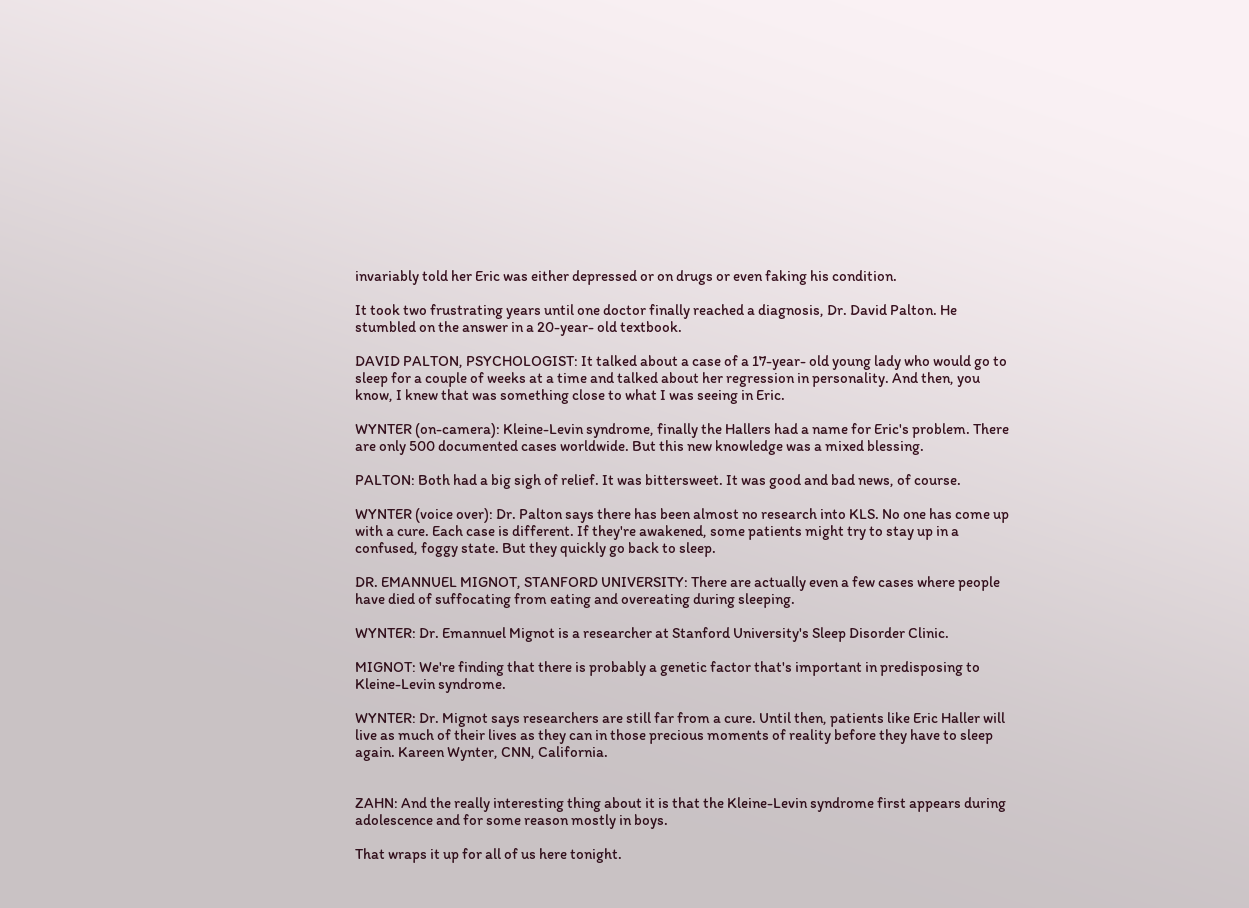invariably told her Eric was either depressed or on drugs or even faking his condition.

It took two frustrating years until one doctor finally reached a diagnosis, Dr. David Palton. He stumbled on the answer in a 20-year- old textbook.

DAVID PALTON, PSYCHOLOGIST: It talked about a case of a 17-year- old young lady who would go to sleep for a couple of weeks at a time and talked about her regression in personality. And then, you know, I knew that was something close to what I was seeing in Eric.

WYNTER (on-camera): Kleine-Levin syndrome, finally the Hallers had a name for Eric's problem. There are only 500 documented cases worldwide. But this new knowledge was a mixed blessing.

PALTON: Both had a big sigh of relief. It was bittersweet. It was good and bad news, of course.

WYNTER (voice over): Dr. Palton says there has been almost no research into KLS. No one has come up with a cure. Each case is different. If they're awakened, some patients might try to stay up in a confused, foggy state. But they quickly go back to sleep.

DR. EMANNUEL MIGNOT, STANFORD UNIVERSITY: There are actually even a few cases where people have died of suffocating from eating and overeating during sleeping.

WYNTER: Dr. Emannuel Mignot is a researcher at Stanford University's Sleep Disorder Clinic.

MIGNOT: We're finding that there is probably a genetic factor that's important in predisposing to Kleine-Levin syndrome.

WYNTER: Dr. Mignot says researchers are still far from a cure. Until then, patients like Eric Haller will live as much of their lives as they can in those precious moments of reality before they have to sleep again. Kareen Wynter, CNN, California.


ZAHN: And the really interesting thing about it is that the Kleine-Levin syndrome first appears during adolescence and for some reason mostly in boys.

That wraps it up for all of us here tonight.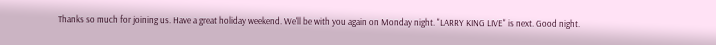Thanks so much for joining us. Have a great holiday weekend. We'll be with you again on Monday night. "LARRY KING LIVE" is next. Good night.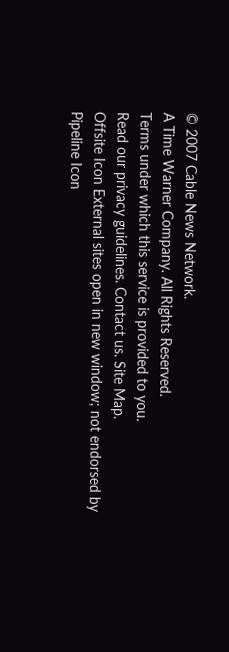© 2007 Cable News Network.
A Time Warner Company. All Rights Reserved.
Terms under which this service is provided to you.
Read our privacy guidelines. Contact us. Site Map.
Offsite Icon External sites open in new window; not endorsed by
Pipeline Icon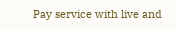Pay service with live and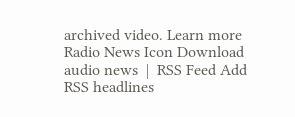archived video. Learn more
Radio News Icon Download audio news  |  RSS Feed Add RSS headlines